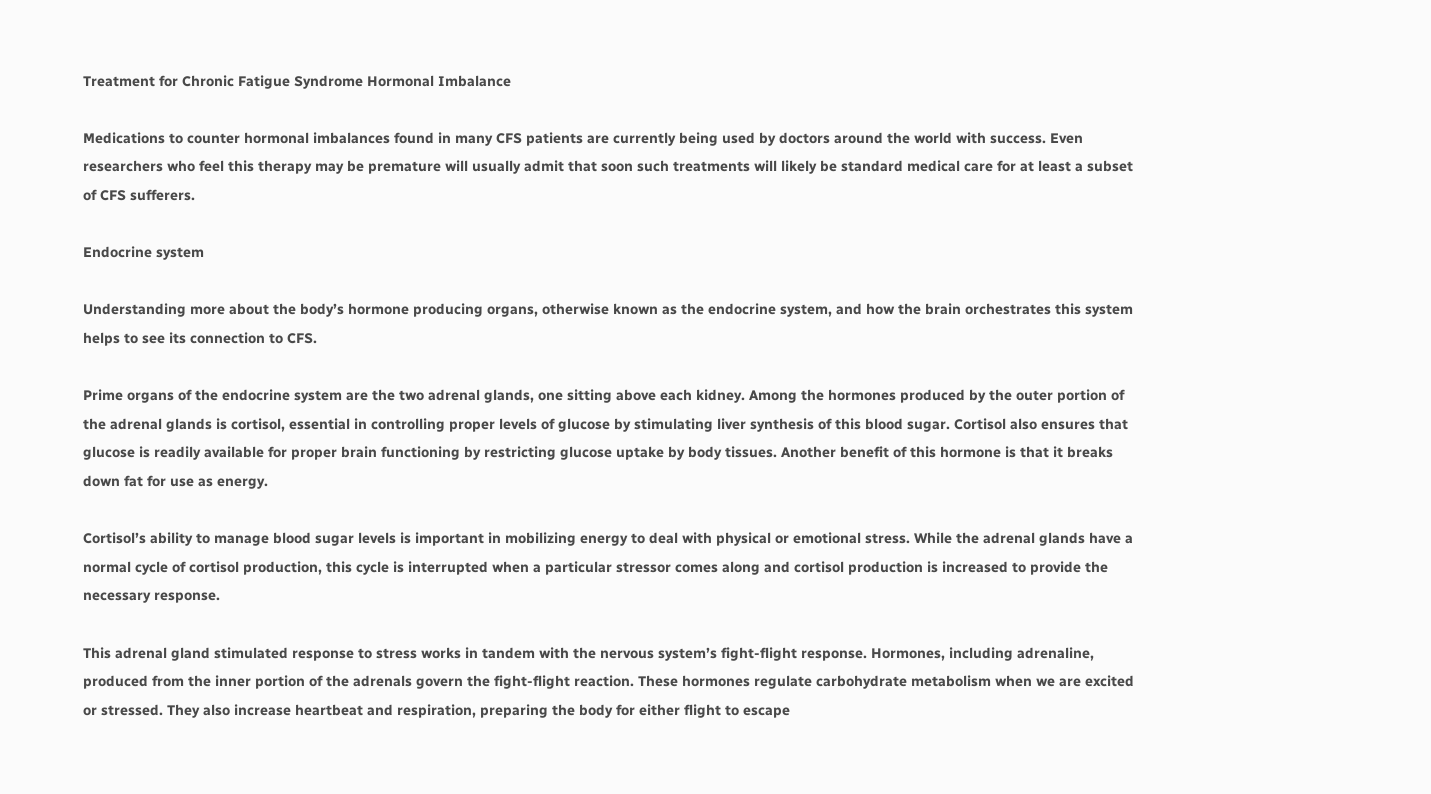Treatment for Chronic Fatigue Syndrome Hormonal Imbalance

Medications to counter hormonal imbalances found in many CFS patients are currently being used by doctors around the world with success. Even researchers who feel this therapy may be premature will usually admit that soon such treatments will likely be standard medical care for at least a subset of CFS sufferers.

Endocrine system

Understanding more about the body’s hormone producing organs, otherwise known as the endocrine system, and how the brain orchestrates this system helps to see its connection to CFS.

Prime organs of the endocrine system are the two adrenal glands, one sitting above each kidney. Among the hormones produced by the outer portion of the adrenal glands is cortisol, essential in controlling proper levels of glucose by stimulating liver synthesis of this blood sugar. Cortisol also ensures that glucose is readily available for proper brain functioning by restricting glucose uptake by body tissues. Another benefit of this hormone is that it breaks down fat for use as energy.

Cortisol’s ability to manage blood sugar levels is important in mobilizing energy to deal with physical or emotional stress. While the adrenal glands have a normal cycle of cortisol production, this cycle is interrupted when a particular stressor comes along and cortisol production is increased to provide the necessary response.

This adrenal gland stimulated response to stress works in tandem with the nervous system’s fight-flight response. Hormones, including adrenaline, produced from the inner portion of the adrenals govern the fight-flight reaction. These hormones regulate carbohydrate metabolism when we are excited or stressed. They also increase heartbeat and respiration, preparing the body for either flight to escape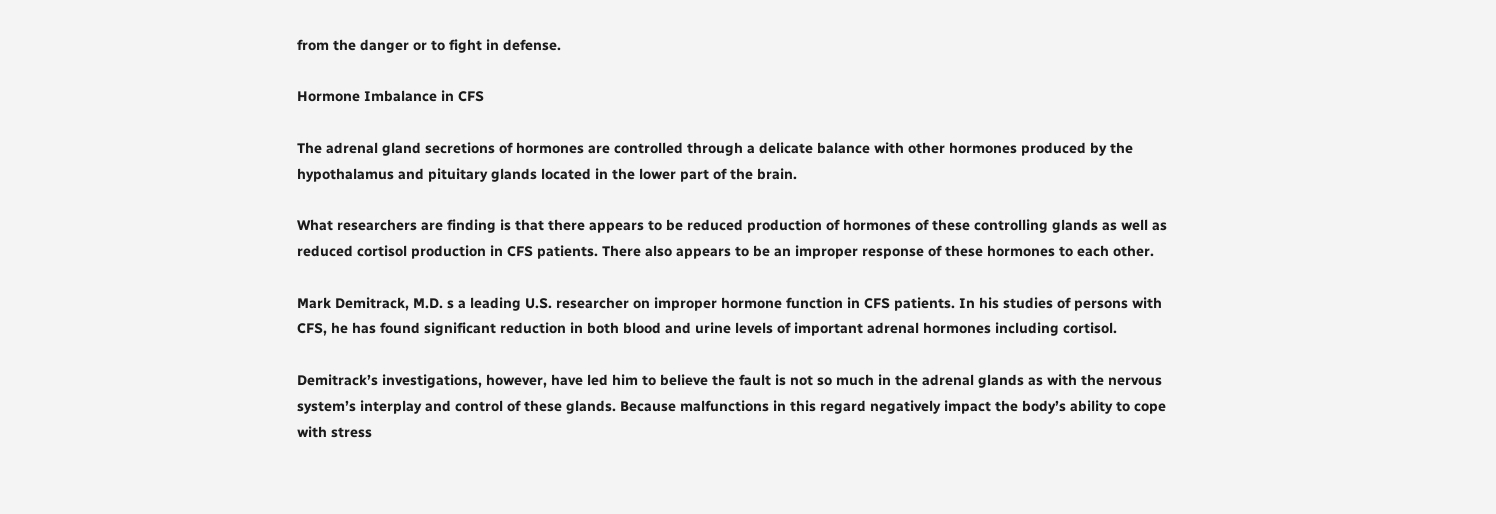from the danger or to fight in defense.

Hormone Imbalance in CFS

The adrenal gland secretions of hormones are controlled through a delicate balance with other hormones produced by the hypothalamus and pituitary glands located in the lower part of the brain.

What researchers are finding is that there appears to be reduced production of hormones of these controlling glands as well as reduced cortisol production in CFS patients. There also appears to be an improper response of these hormones to each other.

Mark Demitrack, M.D. s a leading U.S. researcher on improper hormone function in CFS patients. In his studies of persons with CFS, he has found significant reduction in both blood and urine levels of important adrenal hormones including cortisol.

Demitrack’s investigations, however, have led him to believe the fault is not so much in the adrenal glands as with the nervous system’s interplay and control of these glands. Because malfunctions in this regard negatively impact the body’s ability to cope with stress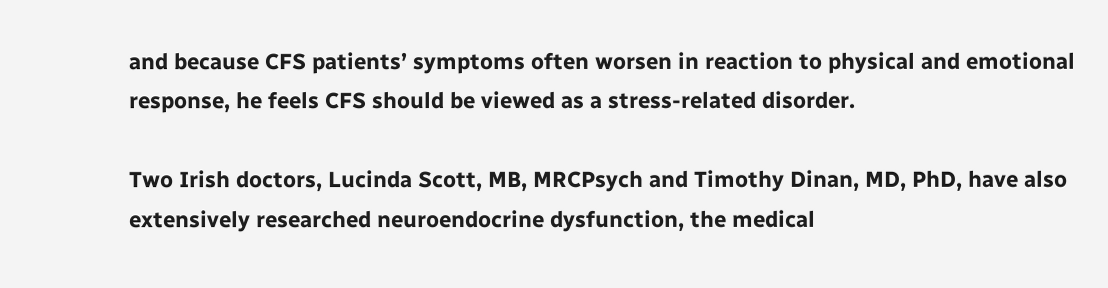and because CFS patients’ symptoms often worsen in reaction to physical and emotional response, he feels CFS should be viewed as a stress-related disorder.

Two Irish doctors, Lucinda Scott, MB, MRCPsych and Timothy Dinan, MD, PhD, have also extensively researched neuroendocrine dysfunction, the medical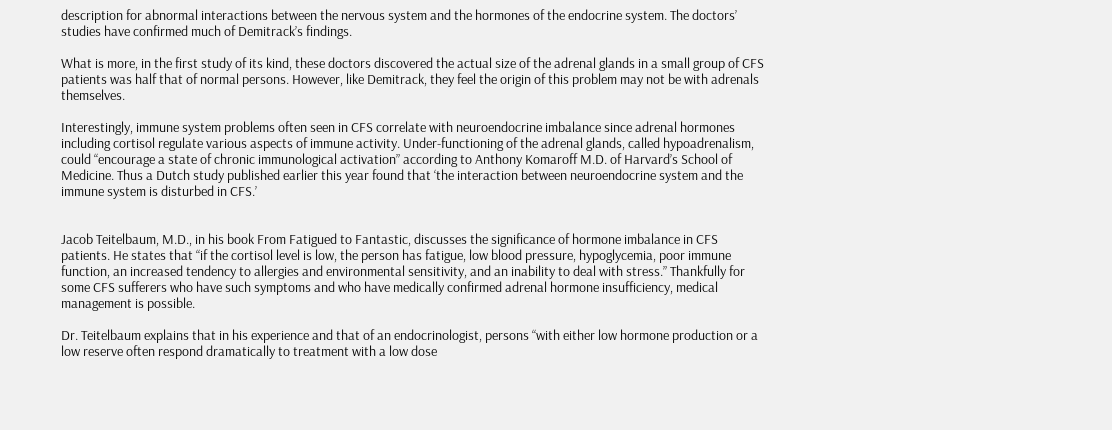description for abnormal interactions between the nervous system and the hormones of the endocrine system. The doctors’ studies have confirmed much of Demitrack’s findings.

What is more, in the first study of its kind, these doctors discovered the actual size of the adrenal glands in a small group of CFS patients was half that of normal persons. However, like Demitrack, they feel the origin of this problem may not be with adrenals themselves.

Interestingly, immune system problems often seen in CFS correlate with neuroendocrine imbalance since adrenal hormones including cortisol regulate various aspects of immune activity. Under-functioning of the adrenal glands, called hypoadrenalism, could “encourage a state of chronic immunological activation” according to Anthony Komaroff M.D. of Harvard’s School of Medicine. Thus a Dutch study published earlier this year found that ‘the interaction between neuroendocrine system and the immune system is disturbed in CFS.’


Jacob Teitelbaum, M.D., in his book From Fatigued to Fantastic, discusses the significance of hormone imbalance in CFS patients. He states that “if the cortisol level is low, the person has fatigue, low blood pressure, hypoglycemia, poor immune function, an increased tendency to allergies and environmental sensitivity, and an inability to deal with stress.” Thankfully for some CFS sufferers who have such symptoms and who have medically confirmed adrenal hormone insufficiency, medical management is possible.

Dr. Teitelbaum explains that in his experience and that of an endocrinologist, persons “with either low hormone production or a low reserve often respond dramatically to treatment with a low dose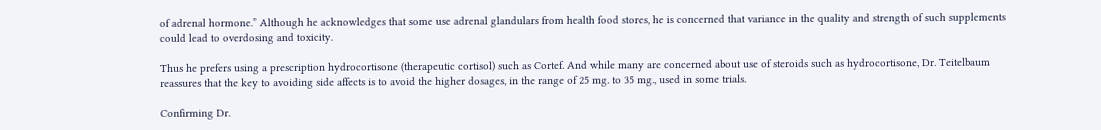of adrenal hormone.” Although he acknowledges that some use adrenal glandulars from health food stores, he is concerned that variance in the quality and strength of such supplements could lead to overdosing and toxicity.

Thus he prefers using a prescription hydrocortisone (therapeutic cortisol) such as Cortef. And while many are concerned about use of steroids such as hydrocortisone, Dr. Teitelbaum reassures that the key to avoiding side affects is to avoid the higher dosages, in the range of 25 mg. to 35 mg., used in some trials.

Confirming Dr.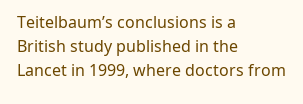Teitelbaum’s conclusions is a British study published in the Lancet in 1999, where doctors from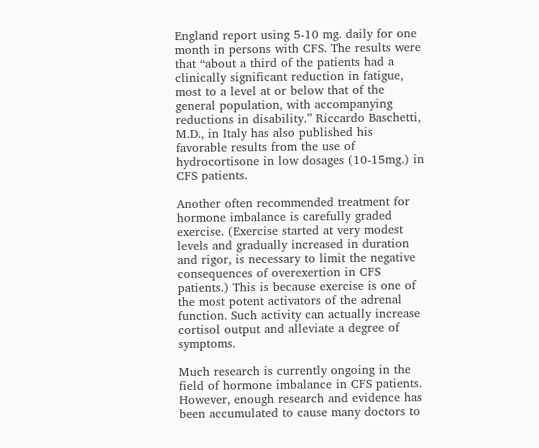England report using 5-10 mg. daily for one month in persons with CFS. The results were that “about a third of the patients had a clinically significant reduction in fatigue, most to a level at or below that of the general population, with accompanying reductions in disability.” Riccardo Baschetti, M.D., in Italy has also published his favorable results from the use of hydrocortisone in low dosages (10-15mg.) in CFS patients.

Another often recommended treatment for hormone imbalance is carefully graded exercise. (Exercise started at very modest levels and gradually increased in duration and rigor, is necessary to limit the negative consequences of overexertion in CFS patients.) This is because exercise is one of the most potent activators of the adrenal function. Such activity can actually increase cortisol output and alleviate a degree of symptoms.

Much research is currently ongoing in the field of hormone imbalance in CFS patients. However, enough research and evidence has been accumulated to cause many doctors to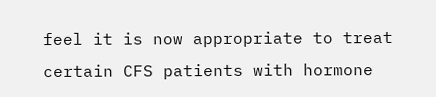feel it is now appropriate to treat certain CFS patients with hormone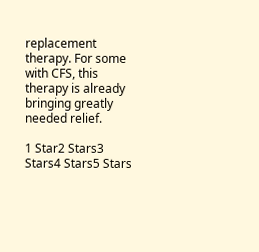replacement therapy. For some with CFS, this therapy is already bringing greatly needed relief.

1 Star2 Stars3 Stars4 Stars5 Stars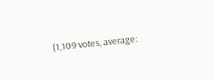(1,109 votes, average: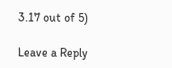3.17 out of 5)

Leave a Reply